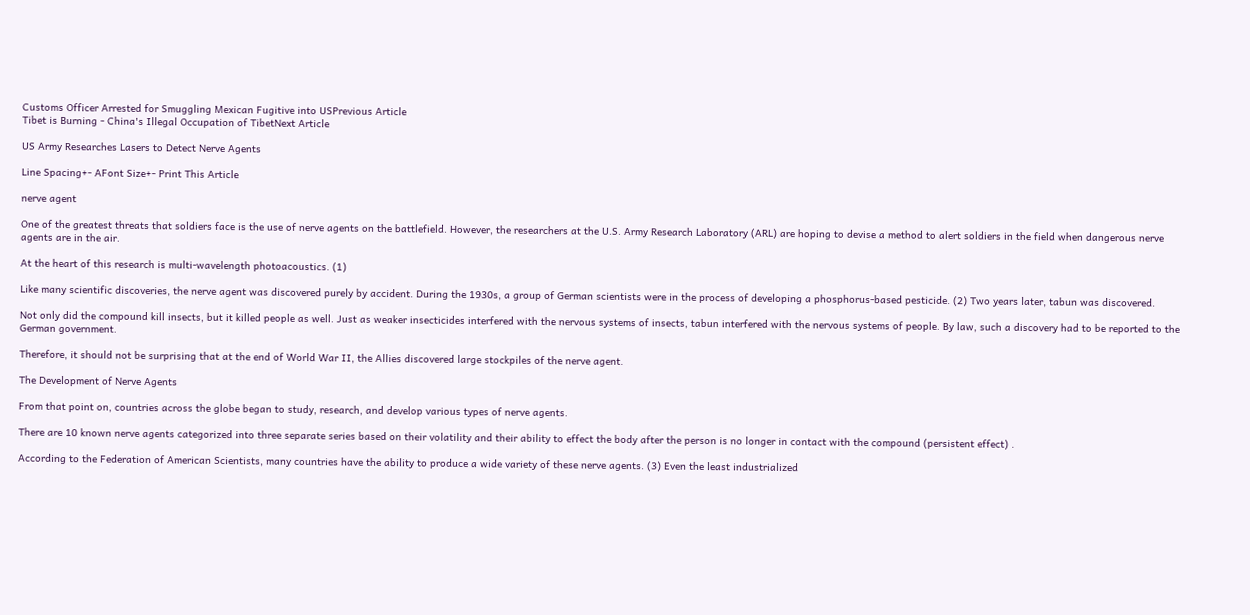Customs Officer Arrested for Smuggling Mexican Fugitive into USPrevious Article
Tibet is Burning - China's Illegal Occupation of TibetNext Article

US Army Researches Lasers to Detect Nerve Agents

Line Spacing+- AFont Size+- Print This Article

nerve agent

One of the greatest threats that soldiers face is the use of nerve agents on the battlefield. However, the researchers at the U.S. Army Research Laboratory (ARL) are hoping to devise a method to alert soldiers in the field when dangerous nerve agents are in the air.

At the heart of this research is multi-wavelength photoacoustics. (1)

Like many scientific discoveries, the nerve agent was discovered purely by accident. During the 1930s, a group of German scientists were in the process of developing a phosphorus-based pesticide. (2) Two years later, tabun was discovered.

Not only did the compound kill insects, but it killed people as well. Just as weaker insecticides interfered with the nervous systems of insects, tabun interfered with the nervous systems of people. By law, such a discovery had to be reported to the German government.

Therefore, it should not be surprising that at the end of World War II, the Allies discovered large stockpiles of the nerve agent.

The Development of Nerve Agents

From that point on, countries across the globe began to study, research, and develop various types of nerve agents.

There are 10 known nerve agents categorized into three separate series based on their volatility and their ability to effect the body after the person is no longer in contact with the compound (persistent effect) .

According to the Federation of American Scientists, many countries have the ability to produce a wide variety of these nerve agents. (3) Even the least industrialized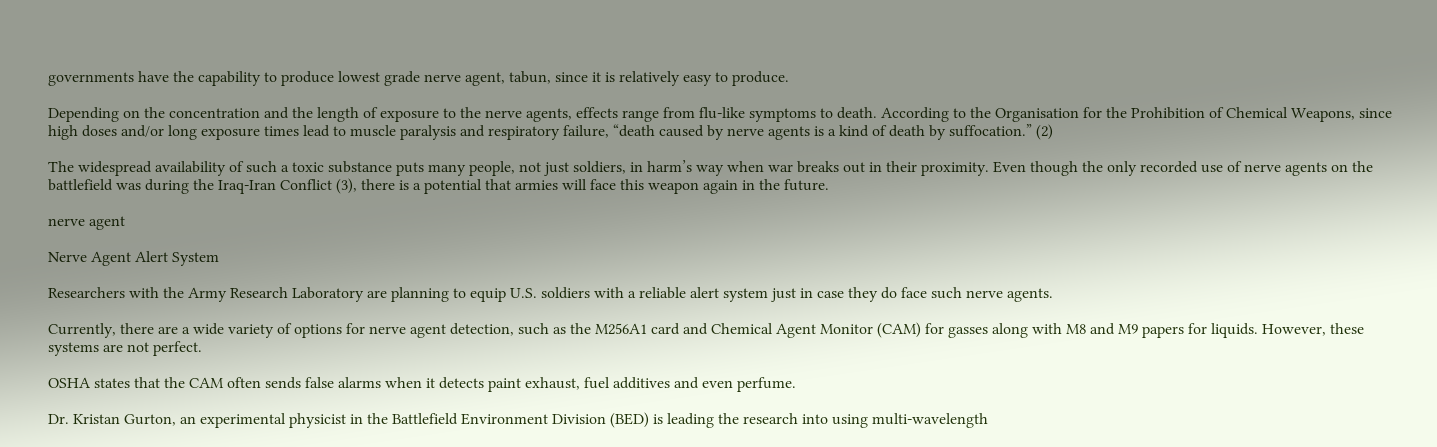governments have the capability to produce lowest grade nerve agent, tabun, since it is relatively easy to produce.

Depending on the concentration and the length of exposure to the nerve agents, effects range from flu-like symptoms to death. According to the Organisation for the Prohibition of Chemical Weapons, since high doses and/or long exposure times lead to muscle paralysis and respiratory failure, “death caused by nerve agents is a kind of death by suffocation.” (2)

The widespread availability of such a toxic substance puts many people, not just soldiers, in harm’s way when war breaks out in their proximity. Even though the only recorded use of nerve agents on the battlefield was during the Iraq-Iran Conflict (3), there is a potential that armies will face this weapon again in the future.

nerve agent

Nerve Agent Alert System

Researchers with the Army Research Laboratory are planning to equip U.S. soldiers with a reliable alert system just in case they do face such nerve agents.

Currently, there are a wide variety of options for nerve agent detection, such as the M256A1 card and Chemical Agent Monitor (CAM) for gasses along with M8 and M9 papers for liquids. However, these systems are not perfect.

OSHA states that the CAM often sends false alarms when it detects paint exhaust, fuel additives and even perfume.

Dr. Kristan Gurton, an experimental physicist in the Battlefield Environment Division (BED) is leading the research into using multi-wavelength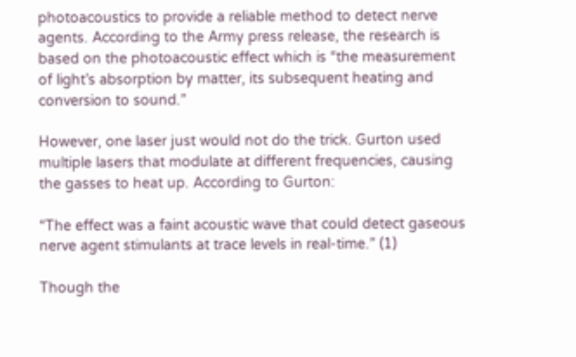photoacoustics to provide a reliable method to detect nerve agents. According to the Army press release, the research is based on the photoacoustic effect which is “the measurement of light’s absorption by matter, its subsequent heating and conversion to sound.”

However, one laser just would not do the trick. Gurton used multiple lasers that modulate at different frequencies, causing the gasses to heat up. According to Gurton:

“The effect was a faint acoustic wave that could detect gaseous nerve agent stimulants at trace levels in real-time.” (1)

Though the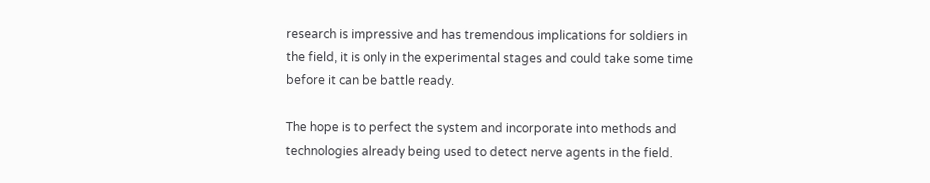research is impressive and has tremendous implications for soldiers in the field, it is only in the experimental stages and could take some time before it can be battle ready.

The hope is to perfect the system and incorporate into methods and technologies already being used to detect nerve agents in the field.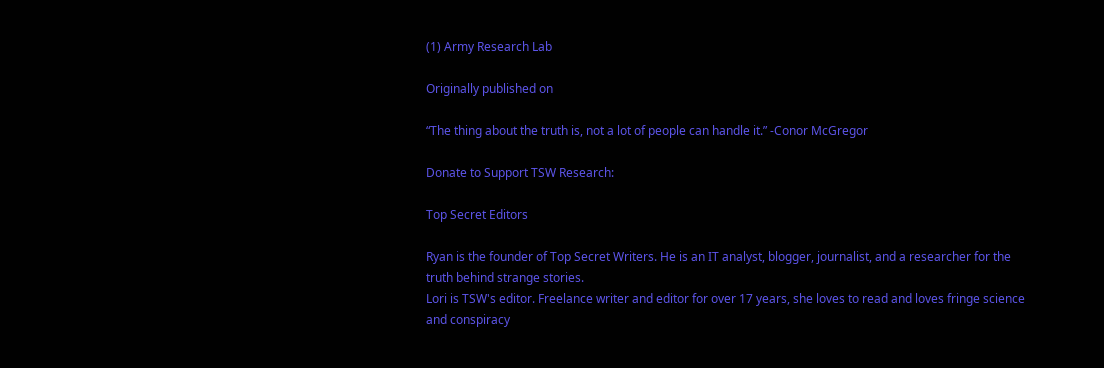(1) Army Research Lab

Originally published on

“The thing about the truth is, not a lot of people can handle it.” -Conor McGregor

Donate to Support TSW Research:

Top Secret Editors

Ryan is the founder of Top Secret Writers. He is an IT analyst, blogger, journalist, and a researcher for the truth behind strange stories.
Lori is TSW's editor. Freelance writer and editor for over 17 years, she loves to read and loves fringe science and conspiracy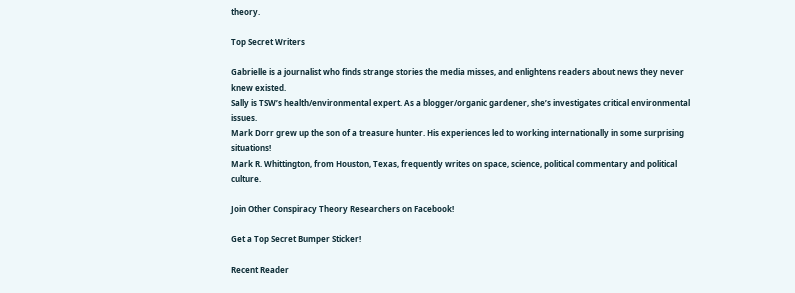theory.

Top Secret Writers

Gabrielle is a journalist who finds strange stories the media misses, and enlightens readers about news they never knew existed.
Sally is TSW’s health/environmental expert. As a blogger/organic gardener, she’s investigates critical environmental issues.
Mark Dorr grew up the son of a treasure hunter. His experiences led to working internationally in some surprising situations!
Mark R. Whittington, from Houston, Texas, frequently writes on space, science, political commentary and political culture.

Join Other Conspiracy Theory Researchers on Facebook!

Get a Top Secret Bumper Sticker!

Recent Reader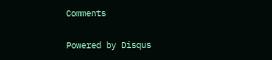Comments

Powered by Disqus